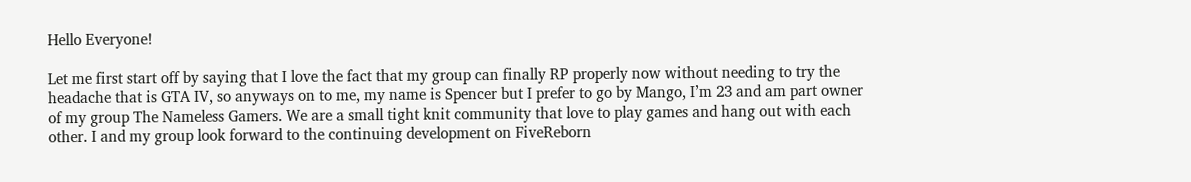Hello Everyone!

Let me first start off by saying that I love the fact that my group can finally RP properly now without needing to try the headache that is GTA IV, so anyways on to me, my name is Spencer but I prefer to go by Mango, I’m 23 and am part owner of my group The Nameless Gamers. We are a small tight knit community that love to play games and hang out with each other. I and my group look forward to the continuing development on FiveReborn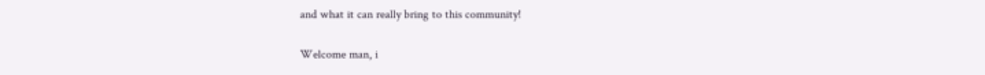and what it can really bring to this community!

Welcome man, i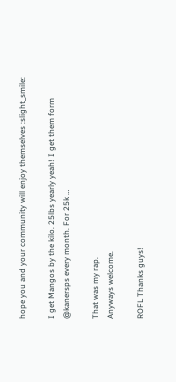hope you and your community will enjoy themselves :slight_smile:

I get Mangos by the kilo. 25lbs yearly yeah! I get them form @kanersps every month. For 25k …

That was my rap.
Anyways welcome.

ROFL Thanks guys!